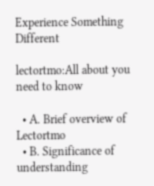Experience Something Different

lectortmo:All about you need to know

  • A. Brief overview of Lectortmo
  • B. Significance of understanding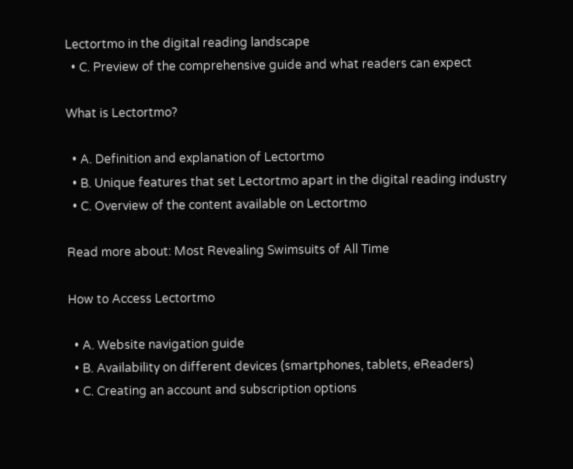Lectortmo in the digital reading landscape
  • C. Preview of the comprehensive guide and what readers can expect

What is Lectortmo?

  • A. Definition and explanation of Lectortmo
  • B. Unique features that set Lectortmo apart in the digital reading industry
  • C. Overview of the content available on Lectortmo

Read more about: Most Revealing Swimsuits of All Time

How to Access Lectortmo

  • A. Website navigation guide
  • B. Availability on different devices (smartphones, tablets, eReaders)
  • C. Creating an account and subscription options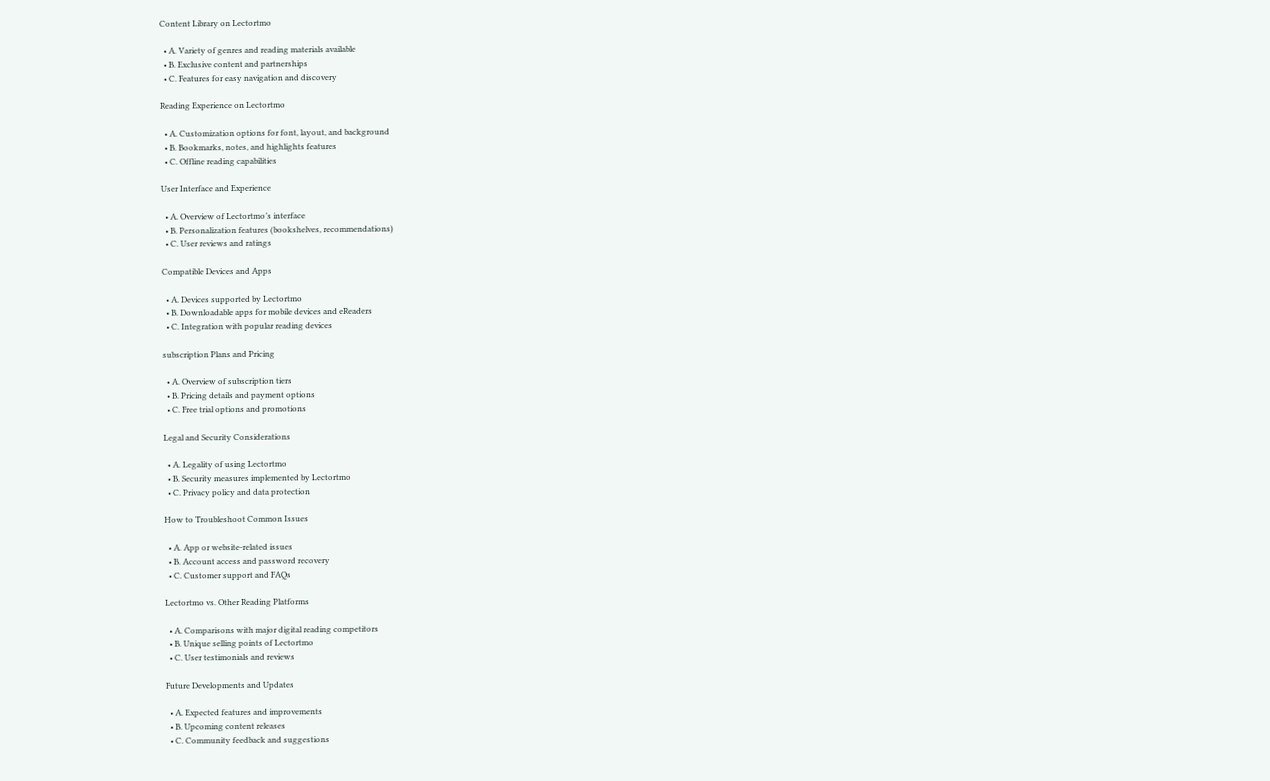Content Library on Lectortmo

  • A. Variety of genres and reading materials available
  • B. Exclusive content and partnerships
  • C. Features for easy navigation and discovery

Reading Experience on Lectortmo

  • A. Customization options for font, layout, and background
  • B. Bookmarks, notes, and highlights features
  • C. Offline reading capabilities

User Interface and Experience

  • A. Overview of Lectortmo’s interface
  • B. Personalization features (bookshelves, recommendations)
  • C. User reviews and ratings

Compatible Devices and Apps

  • A. Devices supported by Lectortmo
  • B. Downloadable apps for mobile devices and eReaders
  • C. Integration with popular reading devices

subscription Plans and Pricing

  • A. Overview of subscription tiers
  • B. Pricing details and payment options
  • C. Free trial options and promotions

Legal and Security Considerations

  • A. Legality of using Lectortmo
  • B. Security measures implemented by Lectortmo
  • C. Privacy policy and data protection

How to Troubleshoot Common Issues

  • A. App or website-related issues
  • B. Account access and password recovery
  • C. Customer support and FAQs

Lectortmo vs. Other Reading Platforms

  • A. Comparisons with major digital reading competitors
  • B. Unique selling points of Lectortmo
  • C. User testimonials and reviews

Future Developments and Updates

  • A. Expected features and improvements
  • B. Upcoming content releases
  • C. Community feedback and suggestions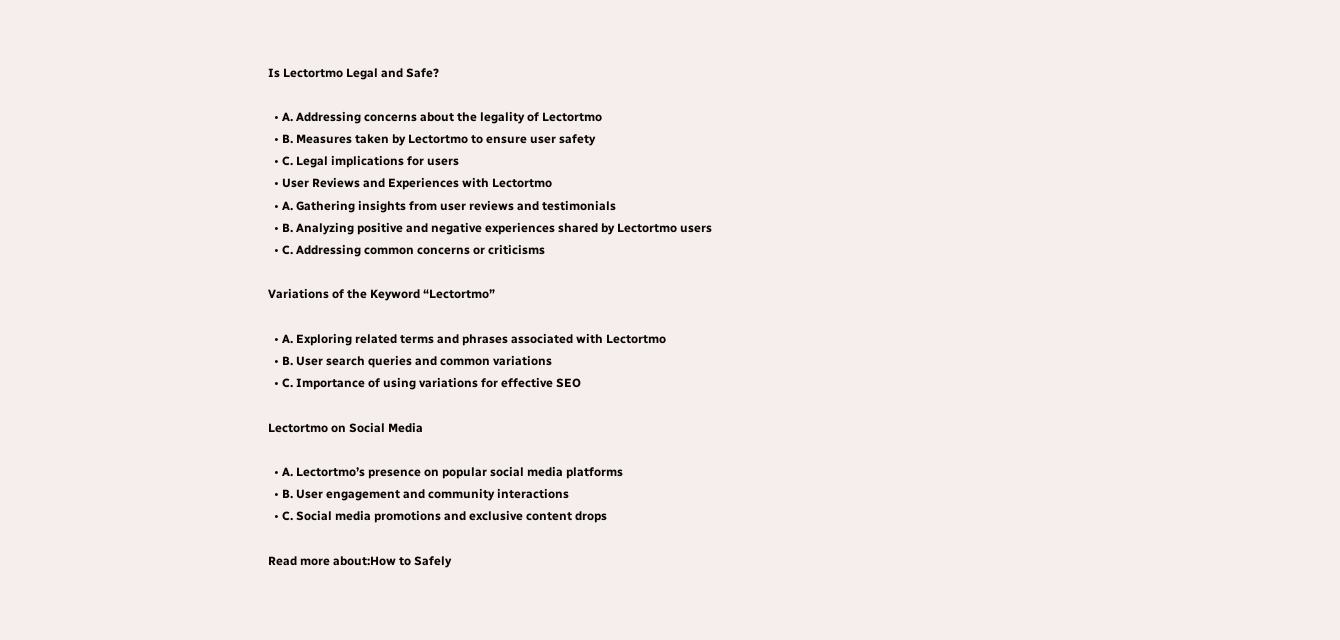Is Lectortmo Legal and Safe?

  • A. Addressing concerns about the legality of Lectortmo
  • B. Measures taken by Lectortmo to ensure user safety
  • C. Legal implications for users
  • User Reviews and Experiences with Lectortmo
  • A. Gathering insights from user reviews and testimonials
  • B. Analyzing positive and negative experiences shared by Lectortmo users
  • C. Addressing common concerns or criticisms

Variations of the Keyword “Lectortmo”

  • A. Exploring related terms and phrases associated with Lectortmo
  • B. User search queries and common variations
  • C. Importance of using variations for effective SEO

Lectortmo on Social Media

  • A. Lectortmo’s presence on popular social media platforms
  • B. User engagement and community interactions
  • C. Social media promotions and exclusive content drops

Read more about:How to Safely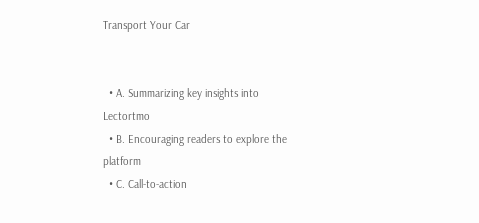Transport Your Car


  • A. Summarizing key insights into Lectortmo
  • B. Encouraging readers to explore the platform
  • C. Call-to-action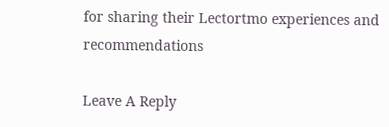for sharing their Lectortmo experiences and recommendations

Leave A Reply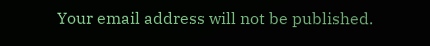Your email address will not be published.